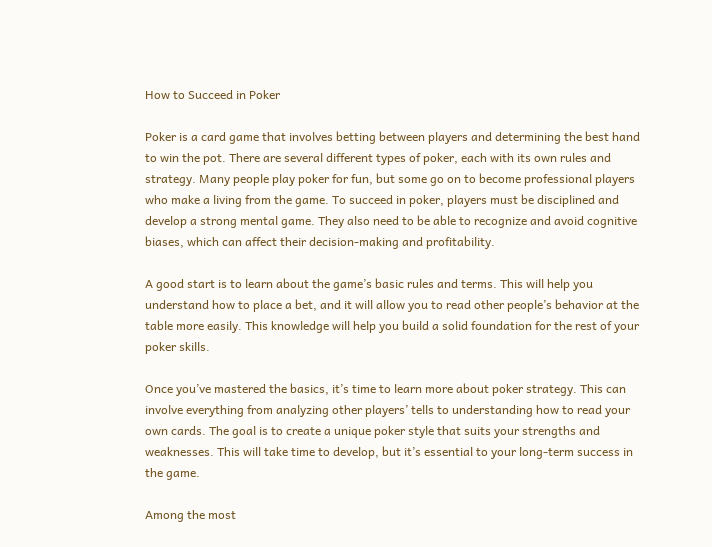How to Succeed in Poker

Poker is a card game that involves betting between players and determining the best hand to win the pot. There are several different types of poker, each with its own rules and strategy. Many people play poker for fun, but some go on to become professional players who make a living from the game. To succeed in poker, players must be disciplined and develop a strong mental game. They also need to be able to recognize and avoid cognitive biases, which can affect their decision-making and profitability.

A good start is to learn about the game’s basic rules and terms. This will help you understand how to place a bet, and it will allow you to read other people’s behavior at the table more easily. This knowledge will help you build a solid foundation for the rest of your poker skills.

Once you’ve mastered the basics, it’s time to learn more about poker strategy. This can involve everything from analyzing other players’ tells to understanding how to read your own cards. The goal is to create a unique poker style that suits your strengths and weaknesses. This will take time to develop, but it’s essential to your long-term success in the game.

Among the most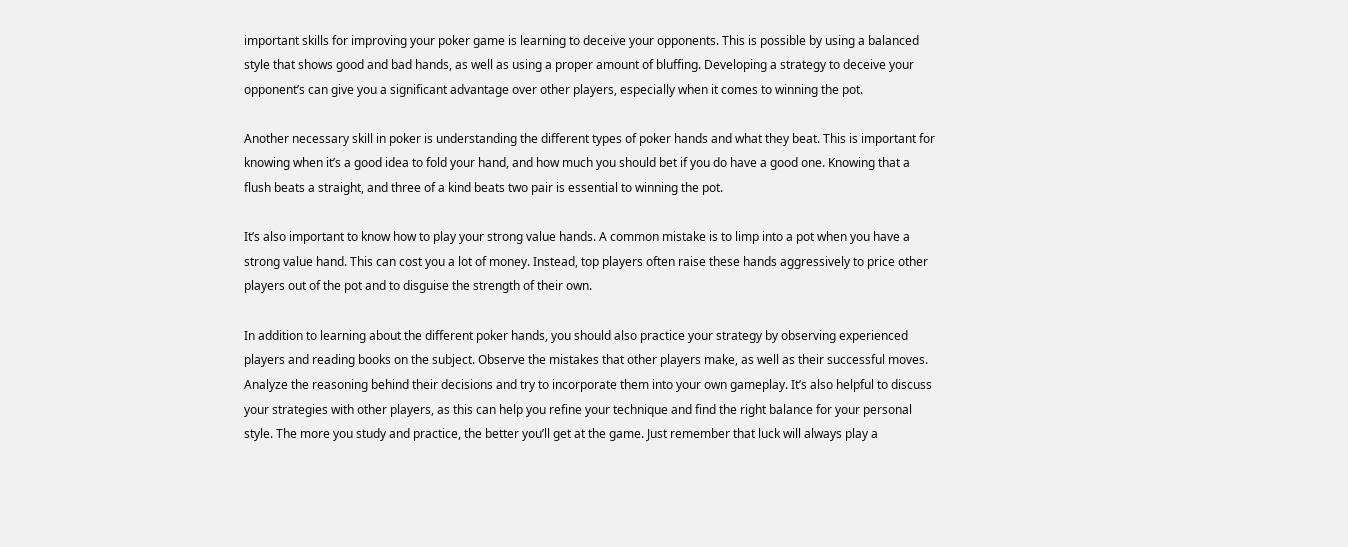important skills for improving your poker game is learning to deceive your opponents. This is possible by using a balanced style that shows good and bad hands, as well as using a proper amount of bluffing. Developing a strategy to deceive your opponent’s can give you a significant advantage over other players, especially when it comes to winning the pot.

Another necessary skill in poker is understanding the different types of poker hands and what they beat. This is important for knowing when it’s a good idea to fold your hand, and how much you should bet if you do have a good one. Knowing that a flush beats a straight, and three of a kind beats two pair is essential to winning the pot.

It’s also important to know how to play your strong value hands. A common mistake is to limp into a pot when you have a strong value hand. This can cost you a lot of money. Instead, top players often raise these hands aggressively to price other players out of the pot and to disguise the strength of their own.

In addition to learning about the different poker hands, you should also practice your strategy by observing experienced players and reading books on the subject. Observe the mistakes that other players make, as well as their successful moves. Analyze the reasoning behind their decisions and try to incorporate them into your own gameplay. It’s also helpful to discuss your strategies with other players, as this can help you refine your technique and find the right balance for your personal style. The more you study and practice, the better you’ll get at the game. Just remember that luck will always play a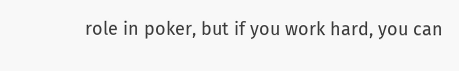role in poker, but if you work hard, you can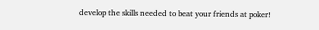develop the skills needed to beat your friends at poker!